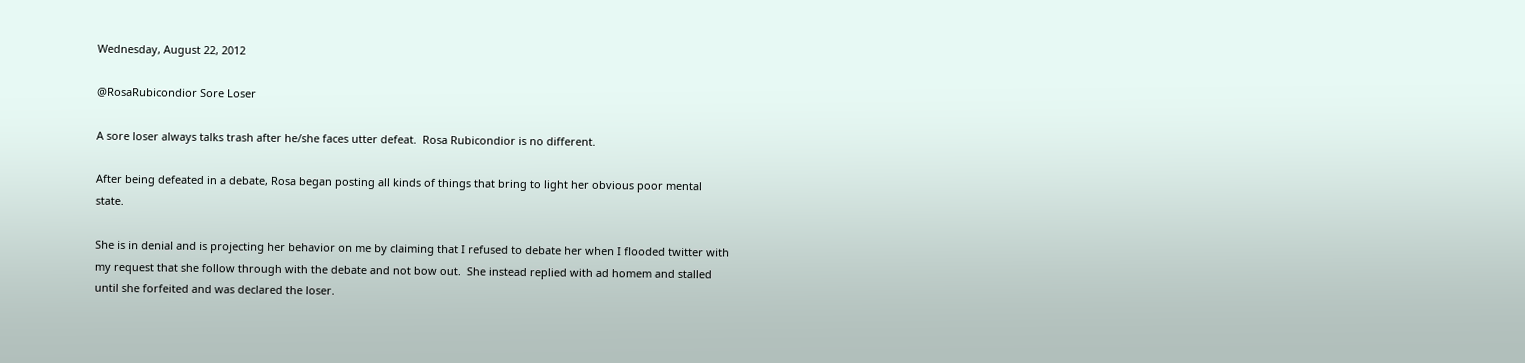Wednesday, August 22, 2012

@RosaRubicondior Sore Loser

A sore loser always talks trash after he/she faces utter defeat.  Rosa Rubicondior is no different.

After being defeated in a debate, Rosa began posting all kinds of things that bring to light her obvious poor mental state.

She is in denial and is projecting her behavior on me by claiming that I refused to debate her when I flooded twitter with my request that she follow through with the debate and not bow out.  She instead replied with ad homem and stalled until she forfeited and was declared the loser.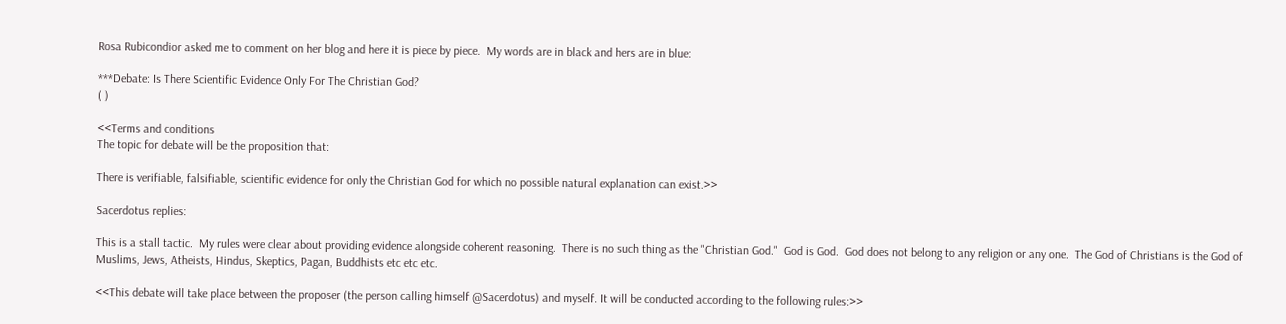Rosa Rubicondior asked me to comment on her blog and here it is piece by piece.  My words are in black and hers are in blue:

***Debate: Is There Scientific Evidence Only For The Christian God?
( )

<<Terms and conditions
The topic for debate will be the proposition that:

There is verifiable, falsifiable, scientific evidence for only the Christian God for which no possible natural explanation can exist.>>

Sacerdotus replies:

This is a stall tactic.  My rules were clear about providing evidence alongside coherent reasoning.  There is no such thing as the "Christian God."  God is God.  God does not belong to any religion or any one.  The God of Christians is the God of Muslims, Jews, Atheists, Hindus, Skeptics, Pagan, Buddhists etc etc etc.

<<This debate will take place between the proposer (the person calling himself @Sacerdotus) and myself. It will be conducted according to the following rules:>>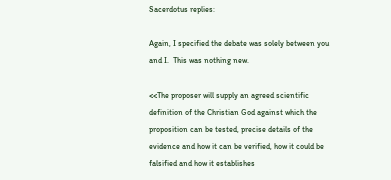Sacerdotus replies:

Again, I specified the debate was solely between you and I.  This was nothing new.

<<The proposer will supply an agreed scientific definition of the Christian God against which the proposition can be tested, precise details of the evidence and how it can be verified, how it could be falsified and how it establishes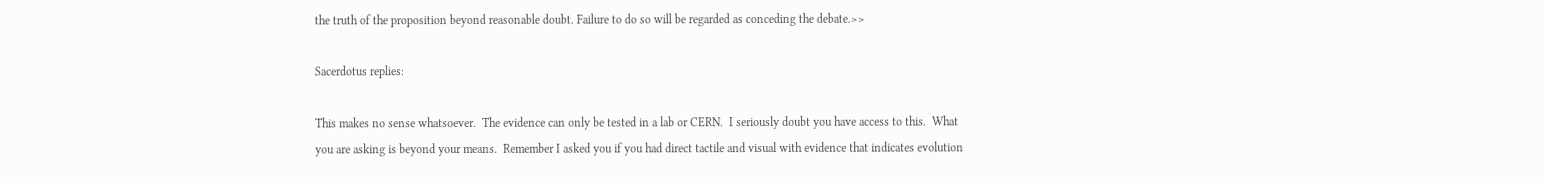the truth of the proposition beyond reasonable doubt. Failure to do so will be regarded as conceding the debate.>>

Sacerdotus replies:

This makes no sense whatsoever.  The evidence can only be tested in a lab or CERN.  I seriously doubt you have access to this.  What you are asking is beyond your means.  Remember I asked you if you had direct tactile and visual with evidence that indicates evolution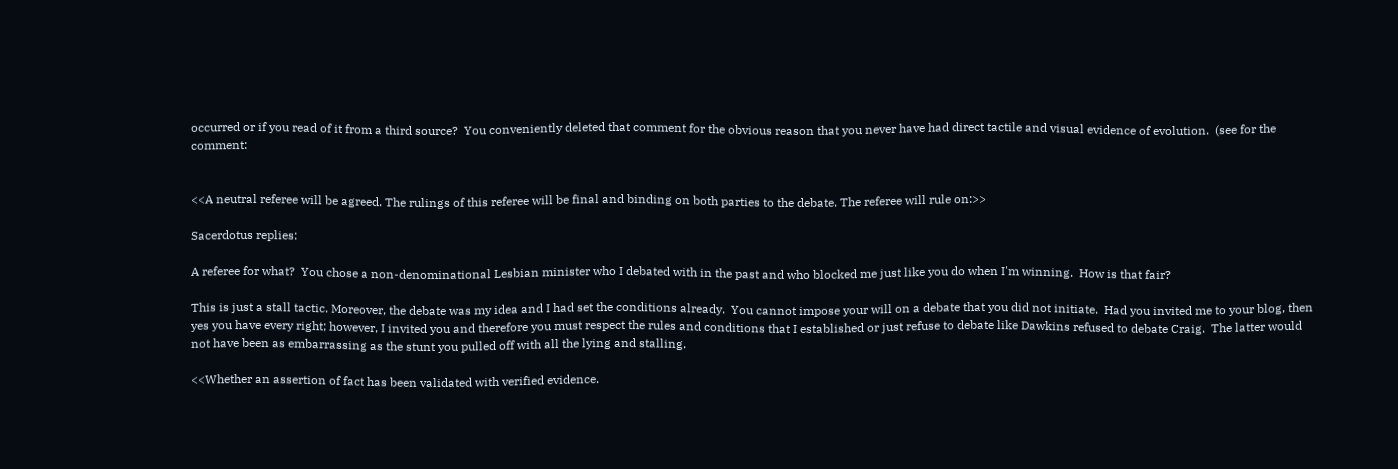occurred or if you read of it from a third source?  You conveniently deleted that comment for the obvious reason that you never have had direct tactile and visual evidence of evolution.  (see for the comment:


<<A neutral referee will be agreed. The rulings of this referee will be final and binding on both parties to the debate. The referee will rule on:>>

Sacerdotus replies:

A referee for what?  You chose a non-denominational Lesbian minister who I debated with in the past and who blocked me just like you do when I'm winning.  How is that fair?

This is just a stall tactic. Moreover, the debate was my idea and I had set the conditions already.  You cannot impose your will on a debate that you did not initiate.  Had you invited me to your blog, then yes you have every right; however, I invited you and therefore you must respect the rules and conditions that I established or just refuse to debate like Dawkins refused to debate Craig.  The latter would not have been as embarrassing as the stunt you pulled off with all the lying and stalling.

<<Whether an assertion of fact has been validated with verified evidence.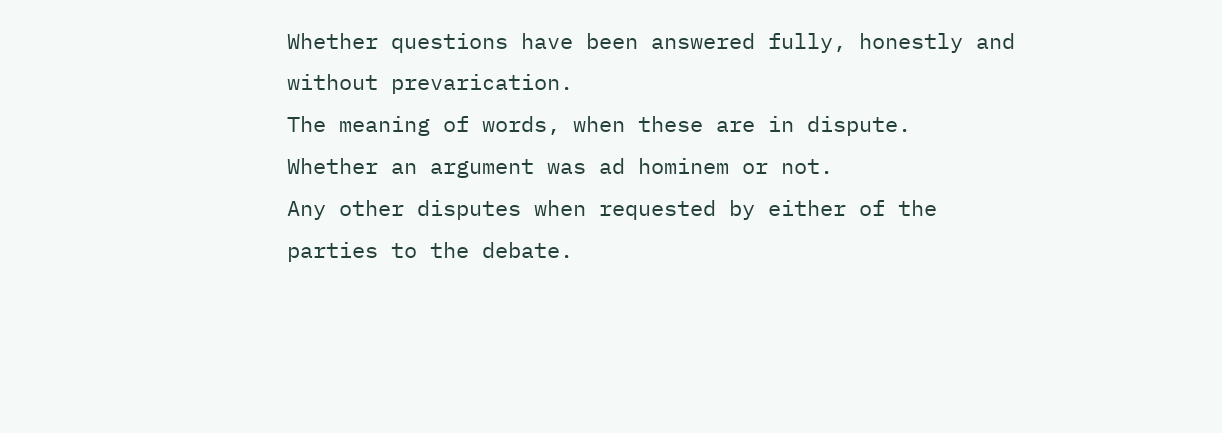Whether questions have been answered fully, honestly and without prevarication.
The meaning of words, when these are in dispute.
Whether an argument was ad hominem or not.
Any other disputes when requested by either of the parties to the debate.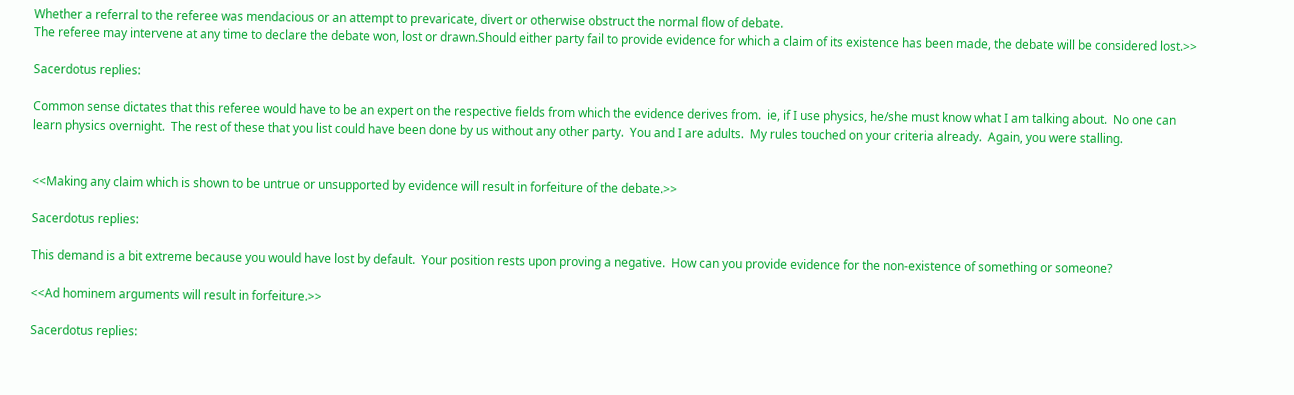Whether a referral to the referee was mendacious or an attempt to prevaricate, divert or otherwise obstruct the normal flow of debate.
The referee may intervene at any time to declare the debate won, lost or drawn.Should either party fail to provide evidence for which a claim of its existence has been made, the debate will be considered lost.>>

Sacerdotus replies:

Common sense dictates that this referee would have to be an expert on the respective fields from which the evidence derives from.  ie, if I use physics, he/she must know what I am talking about.  No one can learn physics overnight.  The rest of these that you list could have been done by us without any other party.  You and I are adults.  My rules touched on your criteria already.  Again, you were stalling.


<<Making any claim which is shown to be untrue or unsupported by evidence will result in forfeiture of the debate.>>

Sacerdotus replies:

This demand is a bit extreme because you would have lost by default.  Your position rests upon proving a negative.  How can you provide evidence for the non-existence of something or someone?

<<Ad hominem arguments will result in forfeiture.>>

Sacerdotus replies: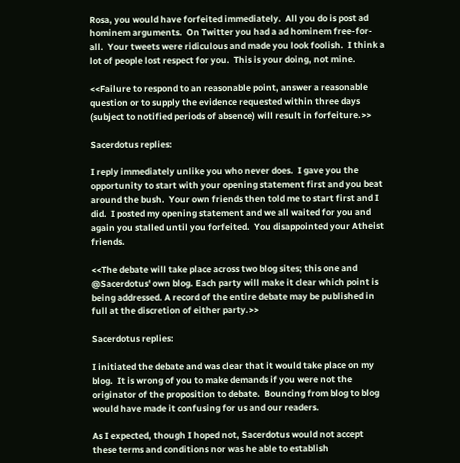Rosa, you would have forfeited immediately.  All you do is post ad hominem arguments.  On Twitter you had a ad hominem free-for-all.  Your tweets were ridiculous and made you look foolish.  I think a lot of people lost respect for you.  This is your doing, not mine.

<<Failure to respond to an reasonable point, answer a reasonable question or to supply the evidence requested within three days (subject to notified periods of absence) will result in forfeiture.>>

Sacerdotus replies:

I reply immediately unlike you who never does.  I gave you the opportunity to start with your opening statement first and you beat around the bush.  Your own friends then told me to start first and I did.  I posted my opening statement and we all waited for you and again you stalled until you forfeited.  You disappointed your Atheist friends.

<<The debate will take place across two blog sites; this one and @Sacerdotus' own blog. Each party will make it clear which point is being addressed. A record of the entire debate may be published in full at the discretion of either party.>>

Sacerdotus replies:

I initiated the debate and was clear that it would take place on my blog.  It is wrong of you to make demands if you were not the originator of the proposition to debate.  Bouncing from blog to blog would have made it confusing for us and our readers.

As I expected, though I hoped not, Sacerdotus would not accept these terms and conditions nor was he able to establish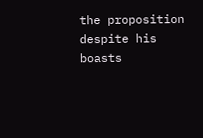the proposition despite his boasts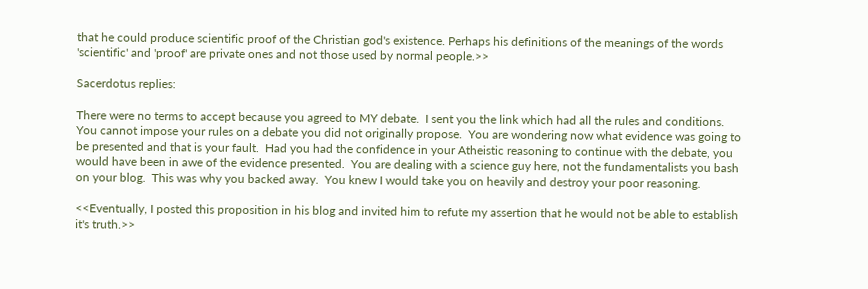that he could produce scientific proof of the Christian god's existence. Perhaps his definitions of the meanings of the words 'scientific' and 'proof' are private ones and not those used by normal people.>>

Sacerdotus replies:

There were no terms to accept because you agreed to MY debate.  I sent you the link which had all the rules and conditions.  You cannot impose your rules on a debate you did not originally propose.  You are wondering now what evidence was going to be presented and that is your fault.  Had you had the confidence in your Atheistic reasoning to continue with the debate, you would have been in awe of the evidence presented.  You are dealing with a science guy here, not the fundamentalists you bash on your blog.  This was why you backed away.  You knew I would take you on heavily and destroy your poor reasoning.

<<Eventually, I posted this proposition in his blog and invited him to refute my assertion that he would not be able to establish it's truth.>>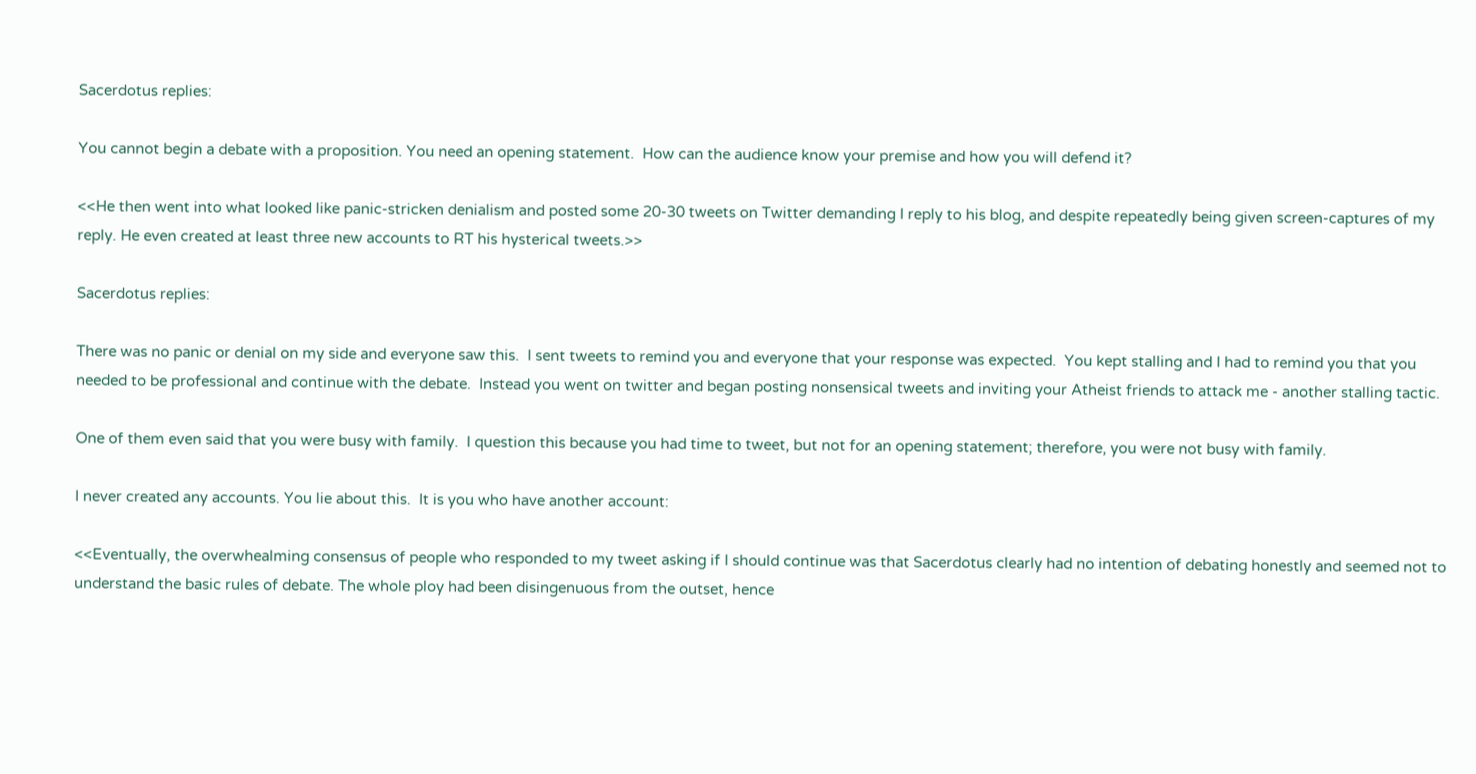Sacerdotus replies:

You cannot begin a debate with a proposition. You need an opening statement.  How can the audience know your premise and how you will defend it?

<<He then went into what looked like panic-stricken denialism and posted some 20-30 tweets on Twitter demanding I reply to his blog, and despite repeatedly being given screen-captures of my reply. He even created at least three new accounts to RT his hysterical tweets.>>

Sacerdotus replies:

There was no panic or denial on my side and everyone saw this.  I sent tweets to remind you and everyone that your response was expected.  You kept stalling and I had to remind you that you needed to be professional and continue with the debate.  Instead you went on twitter and began posting nonsensical tweets and inviting your Atheist friends to attack me - another stalling tactic.

One of them even said that you were busy with family.  I question this because you had time to tweet, but not for an opening statement; therefore, you were not busy with family.

I never created any accounts. You lie about this.  It is you who have another account:

<<Eventually, the overwhealming consensus of people who responded to my tweet asking if I should continue was that Sacerdotus clearly had no intention of debating honestly and seemed not to understand the basic rules of debate. The whole ploy had been disingenuous from the outset, hence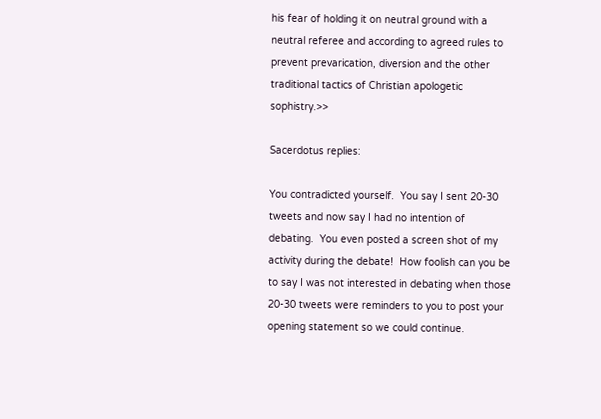his fear of holding it on neutral ground with a neutral referee and according to agreed rules to prevent prevarication, diversion and the other traditional tactics of Christian apologetic sophistry.>>

Sacerdotus replies:

You contradicted yourself.  You say I sent 20-30 tweets and now say I had no intention of debating.  You even posted a screen shot of my activity during the debate!  How foolish can you be to say I was not interested in debating when those 20-30 tweets were reminders to you to post your opening statement so we could continue.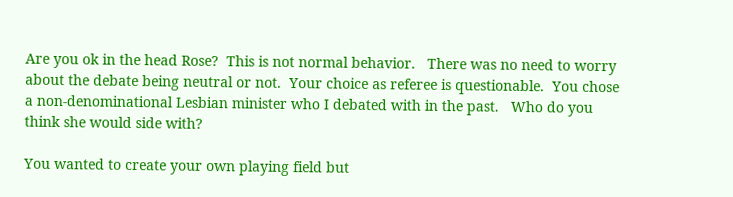Are you ok in the head Rose?  This is not normal behavior.   There was no need to worry about the debate being neutral or not.  Your choice as referee is questionable.  You chose a non-denominational Lesbian minister who I debated with in the past.   Who do you think she would side with?

You wanted to create your own playing field but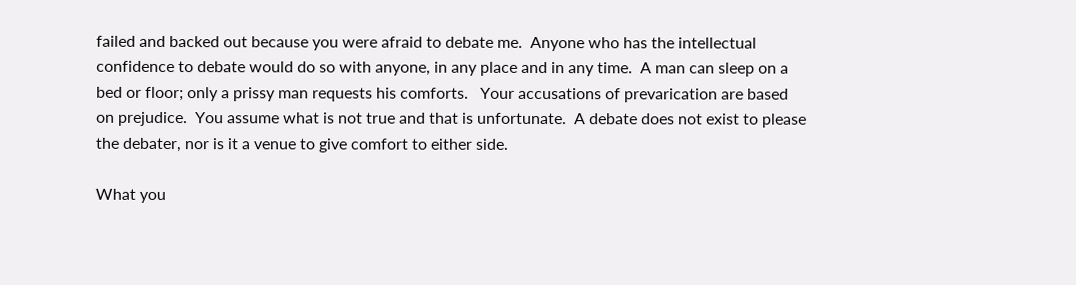failed and backed out because you were afraid to debate me.  Anyone who has the intellectual confidence to debate would do so with anyone, in any place and in any time.  A man can sleep on a bed or floor; only a prissy man requests his comforts.   Your accusations of prevarication are based on prejudice.  You assume what is not true and that is unfortunate.  A debate does not exist to please the debater, nor is it a venue to give comfort to either side.

What you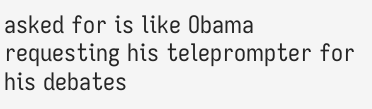asked for is like Obama requesting his teleprompter for his debates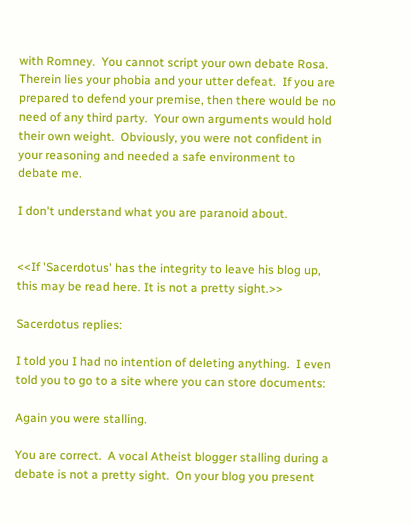with Romney.  You cannot script your own debate Rosa.  Therein lies your phobia and your utter defeat.  If you are prepared to defend your premise, then there would be no need of any third party.  Your own arguments would hold their own weight.  Obviously, you were not confident in your reasoning and needed a safe environment to debate me.

I don't understand what you are paranoid about.


<<If 'Sacerdotus' has the integrity to leave his blog up, this may be read here. It is not a pretty sight.>>

Sacerdotus replies:

I told you I had no intention of deleting anything.  I even told you to go to a site where you can store documents:

Again you were stalling.

You are correct.  A vocal Atheist blogger stalling during a debate is not a pretty sight.  On your blog you present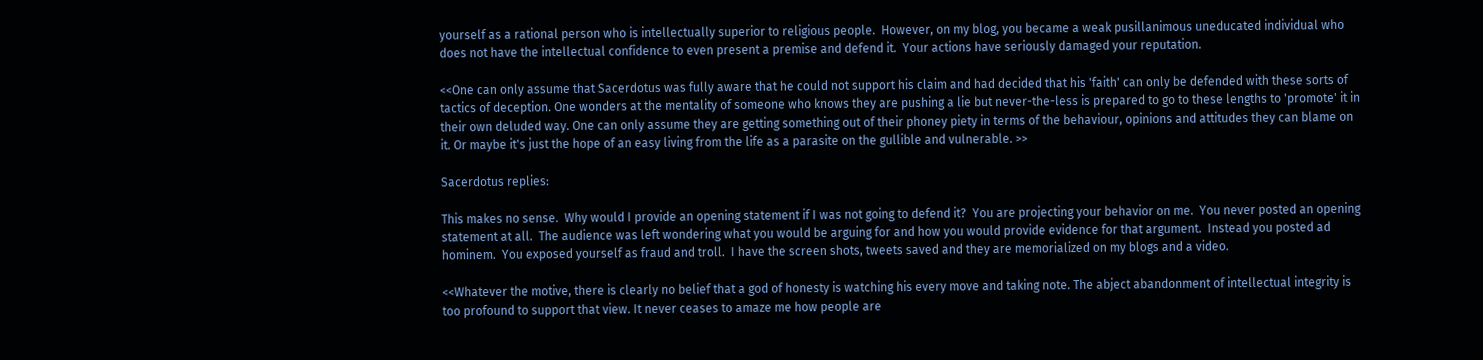yourself as a rational person who is intellectually superior to religious people.  However, on my blog, you became a weak pusillanimous uneducated individual who does not have the intellectual confidence to even present a premise and defend it.  Your actions have seriously damaged your reputation.

<<One can only assume that Sacerdotus was fully aware that he could not support his claim and had decided that his 'faith' can only be defended with these sorts of tactics of deception. One wonders at the mentality of someone who knows they are pushing a lie but never-the-less is prepared to go to these lengths to 'promote' it in their own deluded way. One can only assume they are getting something out of their phoney piety in terms of the behaviour, opinions and attitudes they can blame on it. Or maybe it's just the hope of an easy living from the life as a parasite on the gullible and vulnerable. >>

Sacerdotus replies:

This makes no sense.  Why would I provide an opening statement if I was not going to defend it?  You are projecting your behavior on me.  You never posted an opening statement at all.  The audience was left wondering what you would be arguing for and how you would provide evidence for that argument.  Instead you posted ad hominem.  You exposed yourself as fraud and troll.  I have the screen shots, tweets saved and they are memorialized on my blogs and a video.

<<Whatever the motive, there is clearly no belief that a god of honesty is watching his every move and taking note. The abject abandonment of intellectual integrity is too profound to support that view. It never ceases to amaze me how people are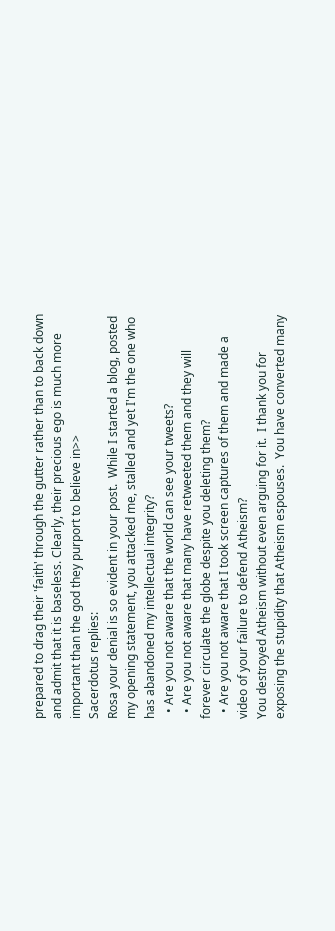prepared to drag their 'faith' through the gutter rather than to back down and admit that it is baseless. Clearly, their precious ego is much more important than the god they purport to believe in>>
Sacerdotus replies:
Rosa your denial is so evident in your post.  While I started a blog, posted my opening statement, you attacked me, stalled and yet I'm the one who has abandoned my intellectual integrity?
  • Are you not aware that the world can see your tweets?
  • Are you not aware that many have retweeted them and they will forever circulate the globe despite you deleting them?
  • Are you not aware that I took screen captures of them and made a video of your failure to defend Atheism?
You destroyed Atheism without even arguing for it.  I thank you for exposing the stupidity that Atheism espouses.  You have converted many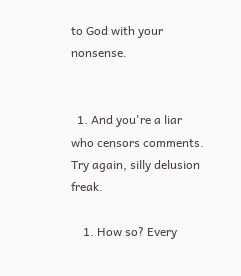to God with your nonsense.


  1. And you're a liar who censors comments. Try again, silly delusion freak.

    1. How so? Every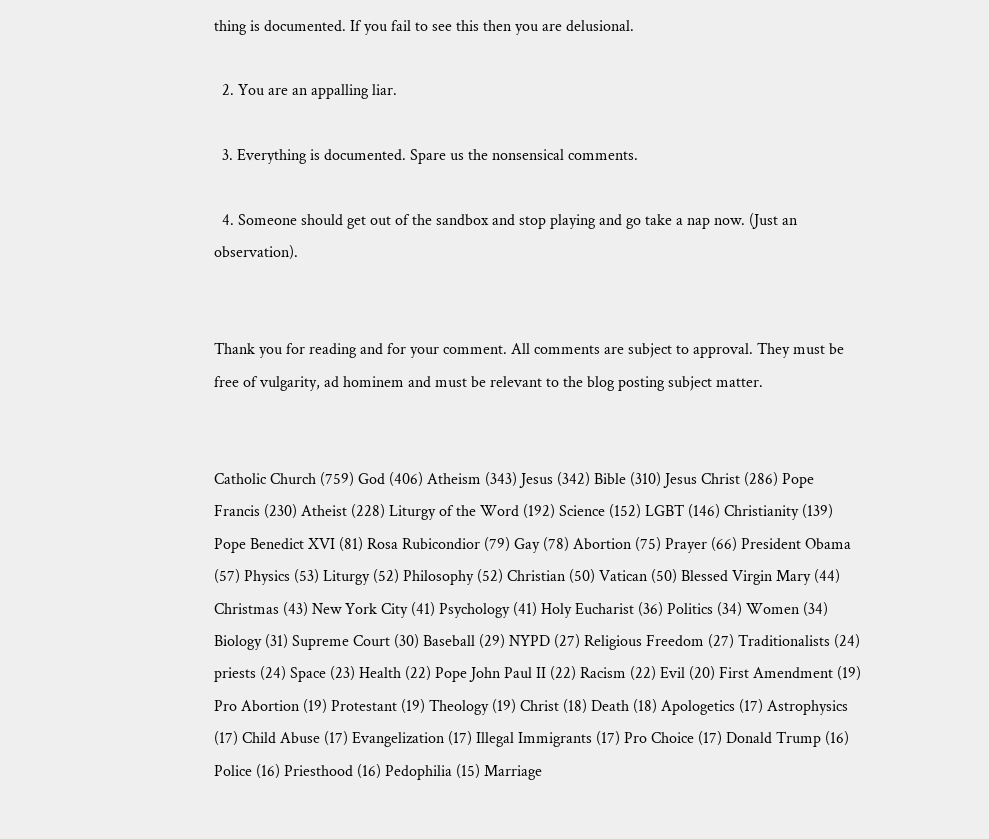thing is documented. If you fail to see this then you are delusional.

  2. You are an appalling liar.

  3. Everything is documented. Spare us the nonsensical comments.

  4. Someone should get out of the sandbox and stop playing and go take a nap now. (Just an observation).


Thank you for reading and for your comment. All comments are subject to approval. They must be free of vulgarity, ad hominem and must be relevant to the blog posting subject matter.


Catholic Church (759) God (406) Atheism (343) Jesus (342) Bible (310) Jesus Christ (286) Pope Francis (230) Atheist (228) Liturgy of the Word (192) Science (152) LGBT (146) Christianity (139) Pope Benedict XVI (81) Rosa Rubicondior (79) Gay (78) Abortion (75) Prayer (66) President Obama (57) Physics (53) Liturgy (52) Philosophy (52) Christian (50) Vatican (50) Blessed Virgin Mary (44) Christmas (43) New York City (41) Psychology (41) Holy Eucharist (36) Politics (34) Women (34) Biology (31) Supreme Court (30) Baseball (29) NYPD (27) Religious Freedom (27) Traditionalists (24) priests (24) Space (23) Health (22) Pope John Paul II (22) Racism (22) Evil (20) First Amendment (19) Pro Abortion (19) Protestant (19) Theology (19) Christ (18) Death (18) Apologetics (17) Astrophysics (17) Child Abuse (17) Evangelization (17) Illegal Immigrants (17) Pro Choice (17) Donald Trump (16) Police (16) Priesthood (16) Pedophilia (15) Marriage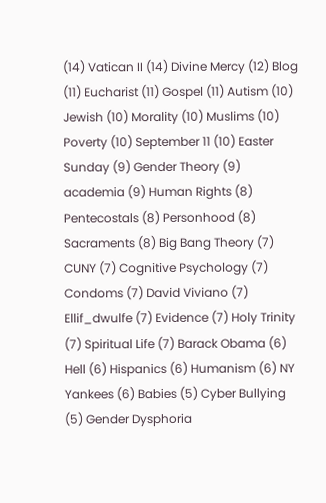(14) Vatican II (14) Divine Mercy (12) Blog (11) Eucharist (11) Gospel (11) Autism (10) Jewish (10) Morality (10) Muslims (10) Poverty (10) September 11 (10) Easter Sunday (9) Gender Theory (9) academia (9) Human Rights (8) Pentecostals (8) Personhood (8) Sacraments (8) Big Bang Theory (7) CUNY (7) Cognitive Psychology (7) Condoms (7) David Viviano (7) Ellif_dwulfe (7) Evidence (7) Holy Trinity (7) Spiritual Life (7) Barack Obama (6) Hell (6) Hispanics (6) Humanism (6) NY Yankees (6) Babies (5) Cyber Bullying (5) Gender Dysphoria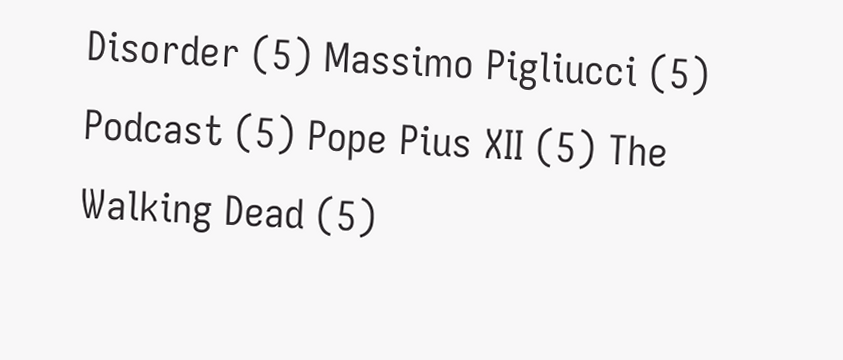Disorder (5) Massimo Pigliucci (5) Podcast (5) Pope Pius XII (5) The Walking Dead (5)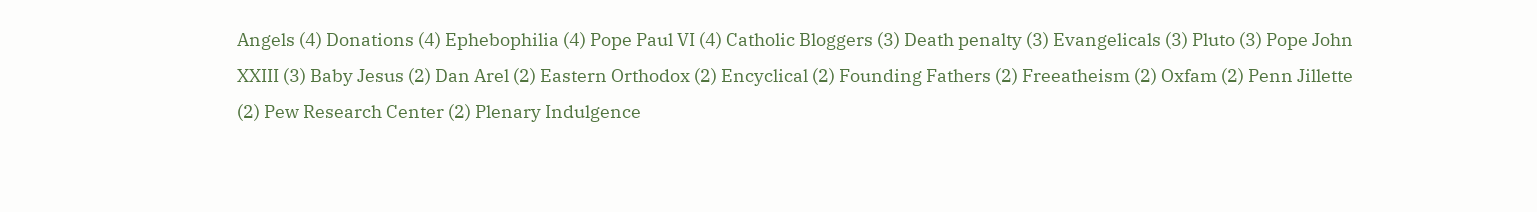Angels (4) Donations (4) Ephebophilia (4) Pope Paul VI (4) Catholic Bloggers (3) Death penalty (3) Evangelicals (3) Pluto (3) Pope John XXIII (3) Baby Jesus (2) Dan Arel (2) Eastern Orthodox (2) Encyclical (2) Founding Fathers (2) Freeatheism (2) Oxfam (2) Penn Jillette (2) Pew Research Center (2) Plenary Indulgence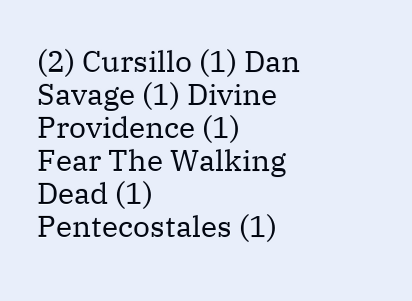(2) Cursillo (1) Dan Savage (1) Divine Providence (1) Fear The Walking Dead (1) Pentecostales (1)